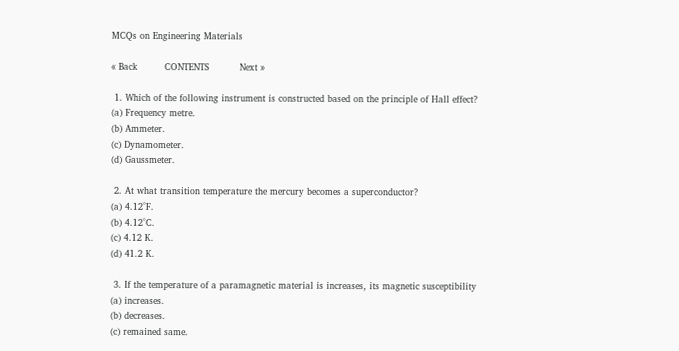MCQs on Engineering Materials

« Back         CONTENTS          Next »

 1. Which of the following instrument is constructed based on the principle of Hall effect?
(a) Frequency metre.
(b) Ammeter.
(c) Dynamometer.
(d) Gaussmeter.

 2. At what transition temperature the mercury becomes a superconductor?
(a) 4.12°F.
(b) 4.12°C.
(c) 4.12 K.
(d) 41.2 K.

 3. If the temperature of a paramagnetic material is increases, its magnetic susceptibility
(a) increases.
(b) decreases.
(c) remained same.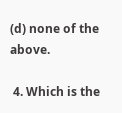(d) none of the above.

 4. Which is the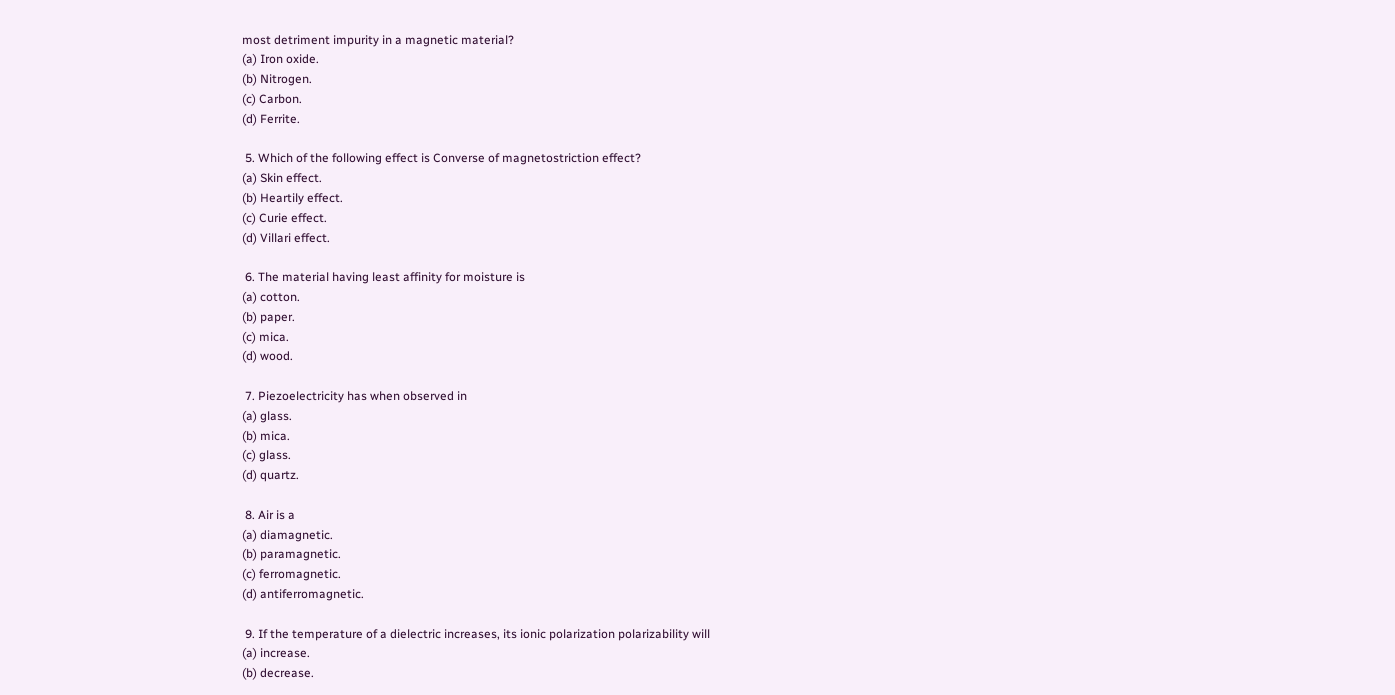most detriment impurity in a magnetic material?
(a) Iron oxide.
(b) Nitrogen.
(c) Carbon.
(d) Ferrite.

 5. Which of the following effect is Converse of magnetostriction effect?
(a) Skin effect.
(b) Heartily effect.
(c) Curie effect.
(d) Villari effect.

 6. The material having least affinity for moisture is
(a) cotton.
(b) paper.
(c) mica.
(d) wood.

 7. Piezoelectricity has when observed in
(a) glass.
(b) mica.
(c) glass.
(d) quartz.

 8. Air is a
(a) diamagnetic.
(b) paramagnetic.
(c) ferromagnetic.
(d) antiferromagnetic.

 9. If the temperature of a dielectric increases, its ionic polarization polarizability will
(a) increase.
(b) decrease.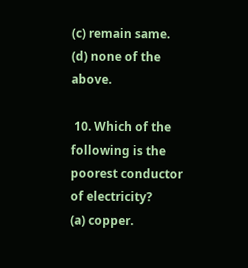(c) remain same.
(d) none of the above.

 10. Which of the following is the poorest conductor of electricity?
(a) copper.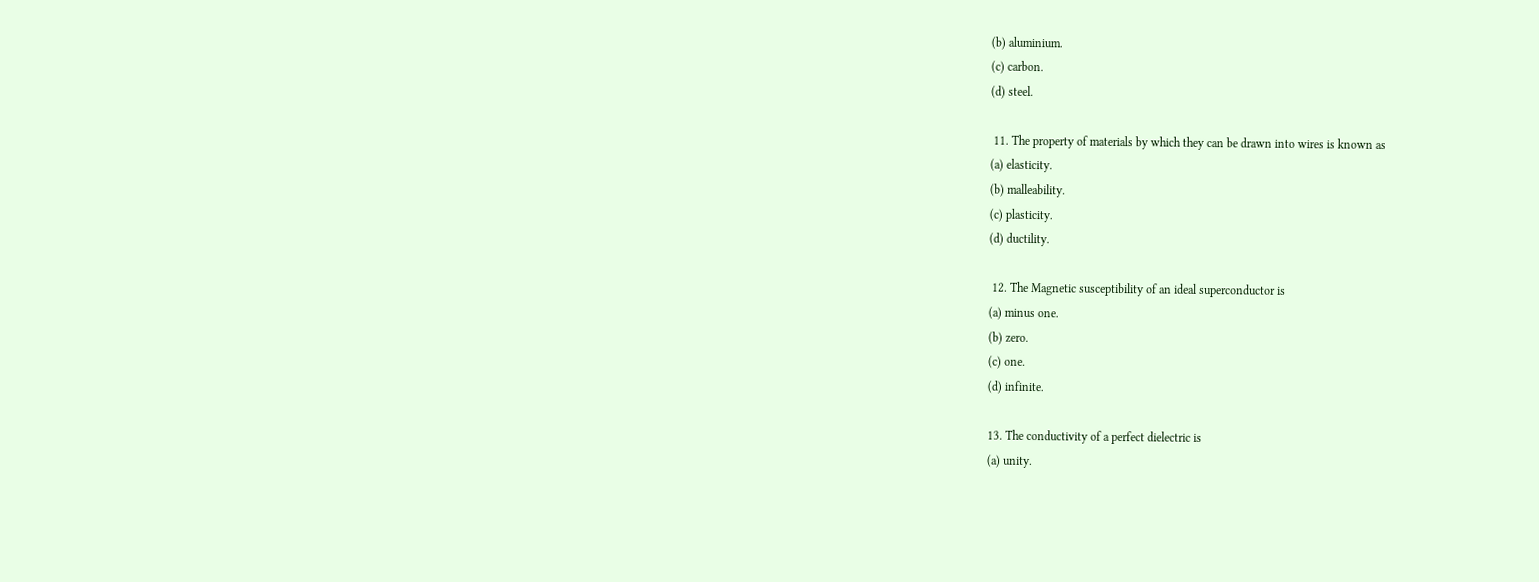(b) aluminium.
(c) carbon.
(d) steel.

 11. The property of materials by which they can be drawn into wires is known as
(a) elasticity.
(b) malleability.
(c) plasticity.
(d) ductility.

 12. The Magnetic susceptibility of an ideal superconductor is
(a) minus one.
(b) zero.
(c) one.
(d) infinite.

13. The conductivity of a perfect dielectric is
(a) unity.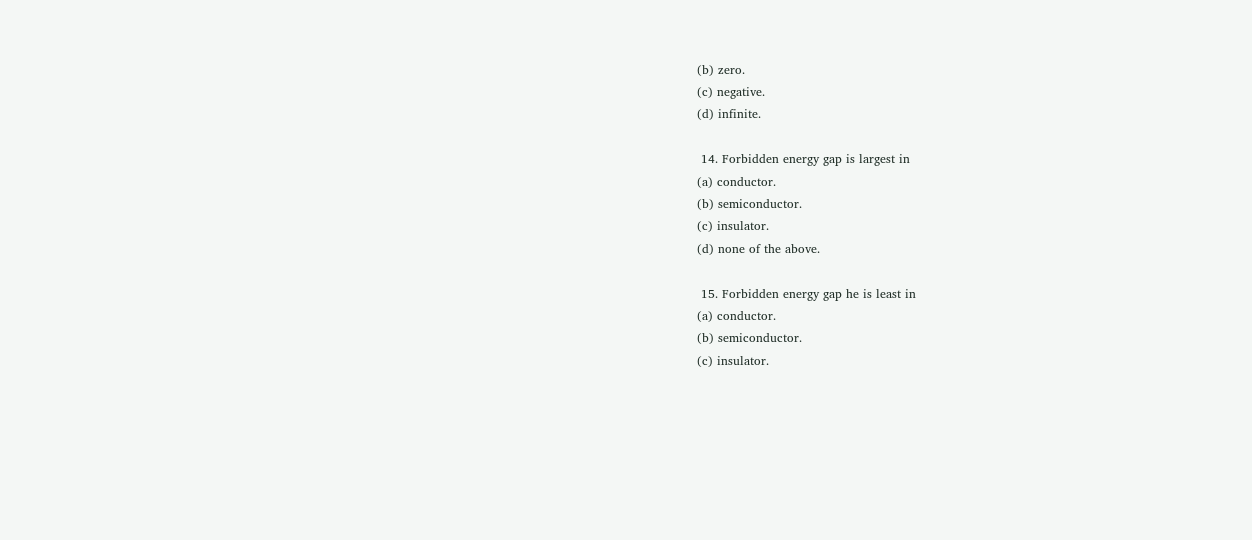(b) zero.
(c) negative.
(d) infinite.

 14. Forbidden energy gap is largest in
(a) conductor.
(b) semiconductor.
(c) insulator.
(d) none of the above.

 15. Forbidden energy gap he is least in
(a) conductor.
(b) semiconductor.
(c) insulator.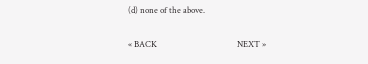(d) none of the above.

« BACK                                        NEXT »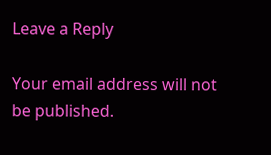Leave a Reply

Your email address will not be published.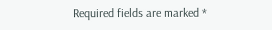Required fields are marked *